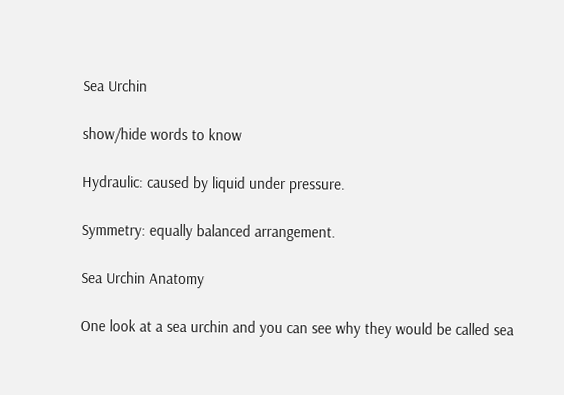Sea Urchin

show/hide words to know

Hydraulic: caused by liquid under pressure.

Symmetry: equally balanced arrangement.

Sea Urchin Anatomy

One look at a sea urchin and you can see why they would be called sea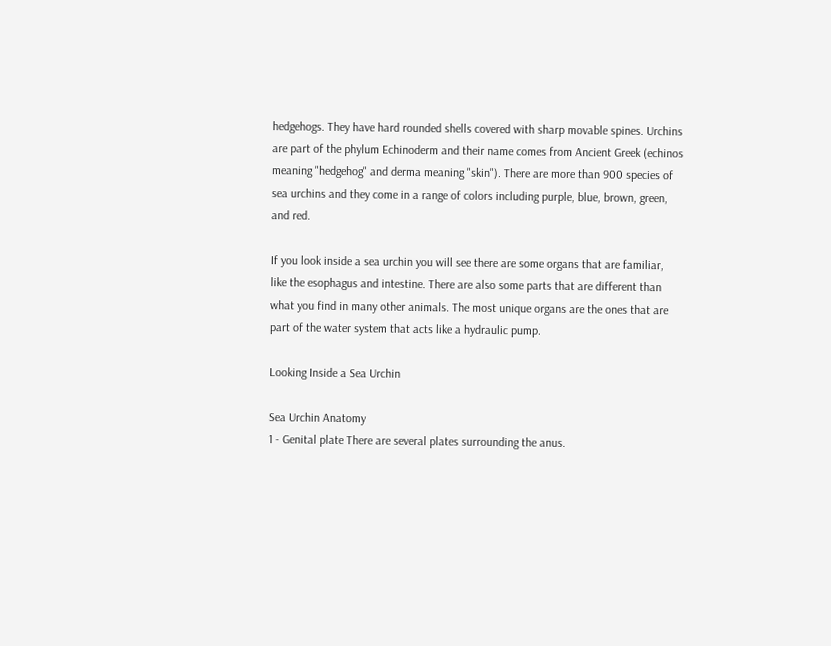hedgehogs. They have hard rounded shells covered with sharp movable spines. Urchins are part of the phylum Echinoderm and their name comes from Ancient Greek (echinos meaning "hedgehog" and derma meaning "skin"). There are more than 900 species of sea urchins and they come in a range of colors including purple, blue, brown, green, and red.

If you look inside a sea urchin you will see there are some organs that are familiar, like the esophagus and intestine. There are also some parts that are different than what you find in many other animals. The most unique organs are the ones that are part of the water system that acts like a hydraulic pump.

Looking Inside a Sea Urchin

Sea Urchin Anatomy
1 - Genital plate There are several plates surrounding the anus.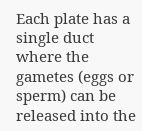Each plate has a single duct where the gametes (eggs or sperm) can be released into the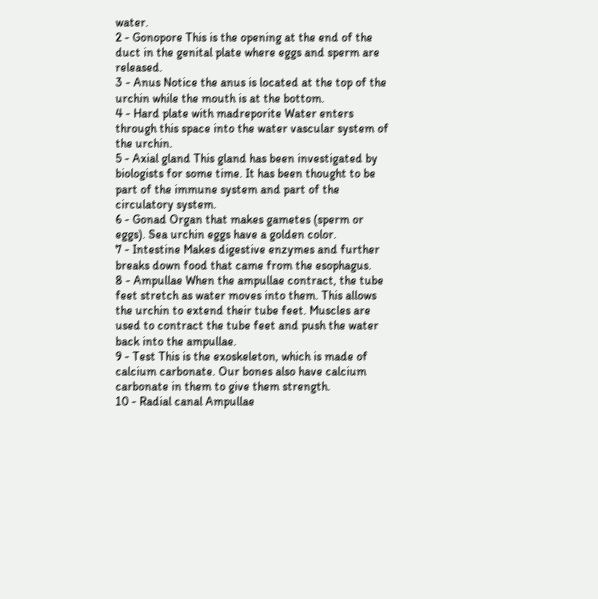water.
2 - Gonopore This is the opening at the end of the duct in the genital plate where eggs and sperm are released.
3 - Anus Notice the anus is located at the top of the urchin while the mouth is at the bottom.
4 - Hard plate with madreporite Water enters through this space into the water vascular system of the urchin.
5 - Axial gland This gland has been investigated by biologists for some time. It has been thought to be part of the immune system and part of the circulatory system.
6 - Gonad Organ that makes gametes (sperm or eggs). Sea urchin eggs have a golden color.
7 - Intestine Makes digestive enzymes and further breaks down food that came from the esophagus.
8 - Ampullae When the ampullae contract, the tube feet stretch as water moves into them. This allows the urchin to extend their tube feet. Muscles are used to contract the tube feet and push the water back into the ampullae.
9 - Test This is the exoskeleton, which is made of calcium carbonate. Our bones also have calcium carbonate in them to give them strength.
10 - Radial canal Ampullae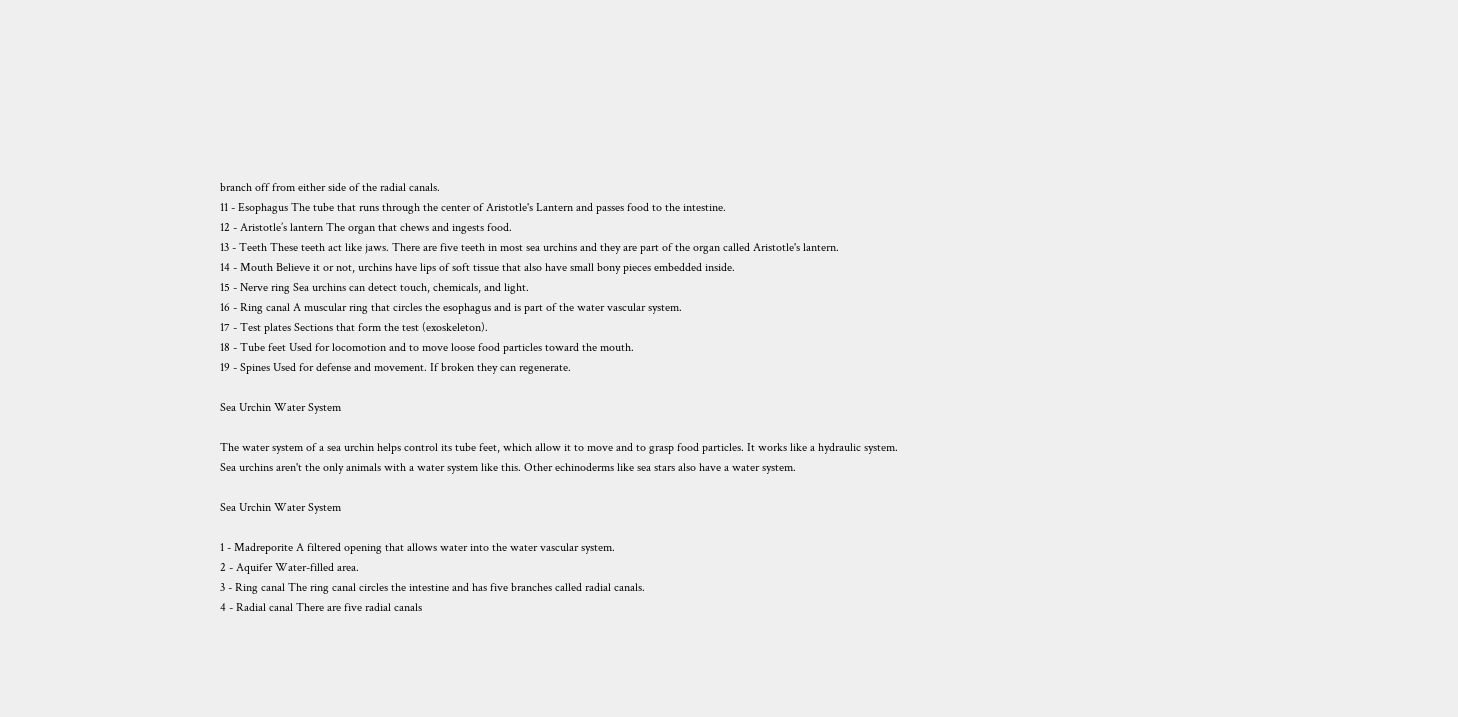branch off from either side of the radial canals.
11 - Esophagus The tube that runs through the center of Aristotle's Lantern and passes food to the intestine.
12 - Aristotle’s lantern The organ that chews and ingests food.
13 - Teeth These teeth act like jaws. There are five teeth in most sea urchins and they are part of the organ called Aristotle's lantern.
14 - Mouth Believe it or not, urchins have lips of soft tissue that also have small bony pieces embedded inside.
15 - Nerve ring Sea urchins can detect touch, chemicals, and light.
16 - Ring canal A muscular ring that circles the esophagus and is part of the water vascular system.
17 - Test plates Sections that form the test (exoskeleton).
18 - Tube feet Used for locomotion and to move loose food particles toward the mouth.
19 - Spines Used for defense and movement. If broken they can regenerate.

Sea Urchin Water System

The water system of a sea urchin helps control its tube feet, which allow it to move and to grasp food particles. It works like a hydraulic system. Sea urchins aren't the only animals with a water system like this. Other echinoderms like sea stars also have a water system.

Sea Urchin Water System

1 - Madreporite A filtered opening that allows water into the water vascular system.
2 - Aquifer Water-filled area.
3 - Ring canal The ring canal circles the intestine and has five branches called radial canals.
4 - Radial canal There are five radial canals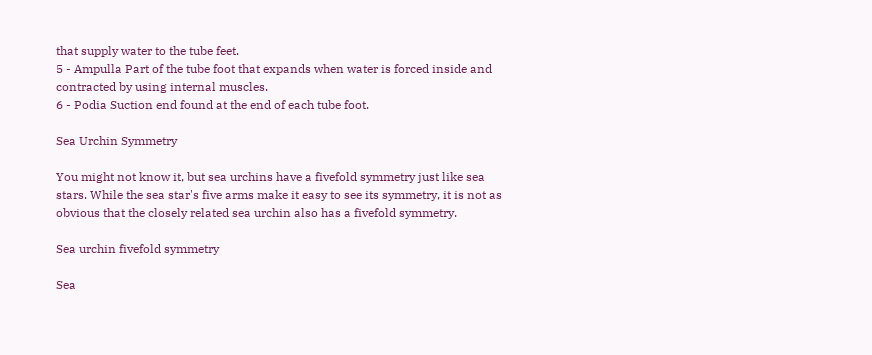that supply water to the tube feet.
5 - Ampulla Part of the tube foot that expands when water is forced inside and contracted by using internal muscles.
6 - Podia Suction end found at the end of each tube foot.

Sea Urchin Symmetry

You might not know it, but sea urchins have a fivefold symmetry just like sea stars. While the sea star's five arms make it easy to see its symmetry, it is not as obvious that the closely related sea urchin also has a fivefold symmetry.

Sea urchin fivefold symmetry

Sea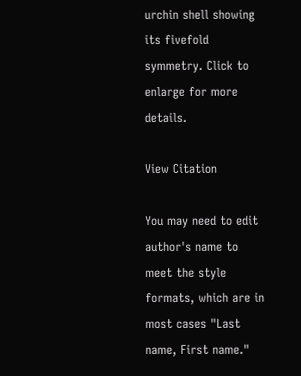urchin shell showing its fivefold symmetry. Click to enlarge for more details.

View Citation

You may need to edit author's name to meet the style formats, which are in most cases "Last name, First name."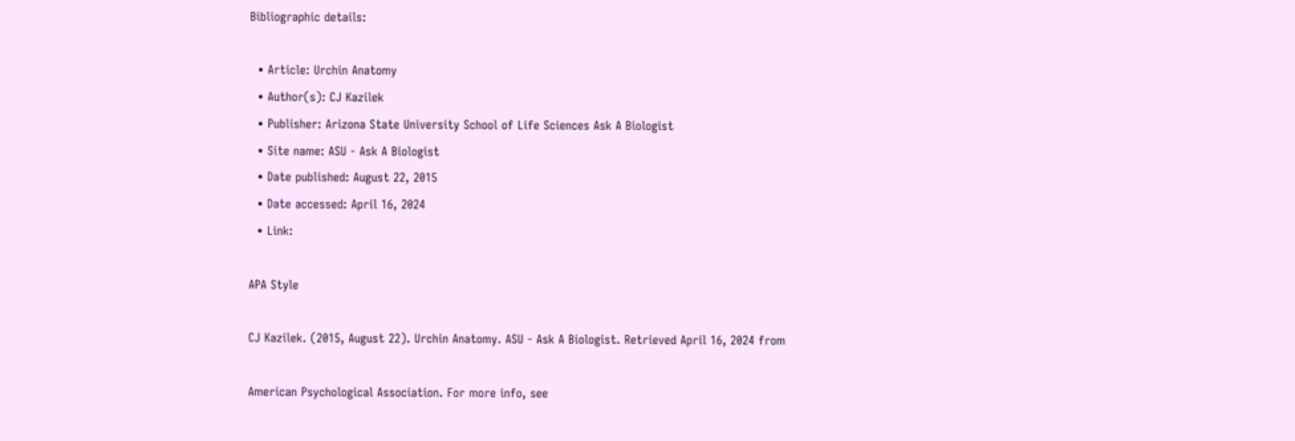Bibliographic details:

  • Article: Urchin Anatomy
  • Author(s): CJ Kazilek
  • Publisher: Arizona State University School of Life Sciences Ask A Biologist
  • Site name: ASU - Ask A Biologist
  • Date published: August 22, 2015
  • Date accessed: April 16, 2024
  • Link:

APA Style

CJ Kazilek. (2015, August 22). Urchin Anatomy. ASU - Ask A Biologist. Retrieved April 16, 2024 from

American Psychological Association. For more info, see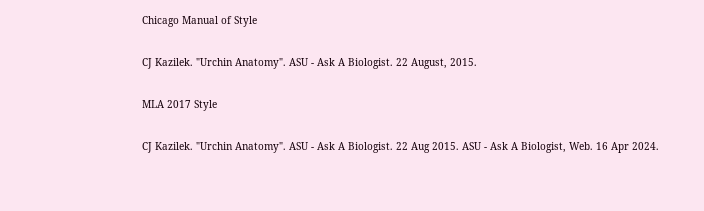Chicago Manual of Style

CJ Kazilek. "Urchin Anatomy". ASU - Ask A Biologist. 22 August, 2015.

MLA 2017 Style

CJ Kazilek. "Urchin Anatomy". ASU - Ask A Biologist. 22 Aug 2015. ASU - Ask A Biologist, Web. 16 Apr 2024.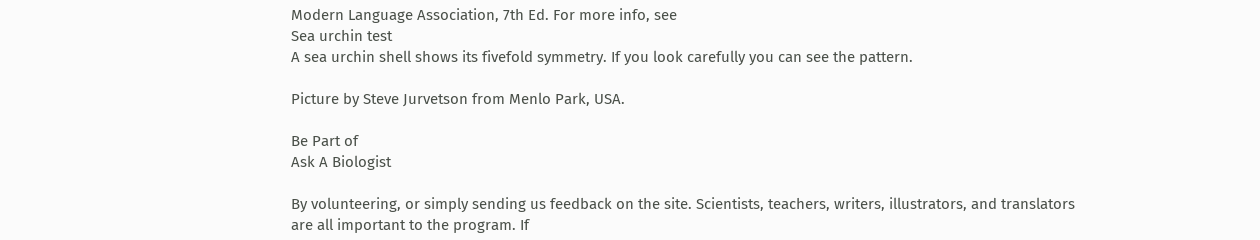Modern Language Association, 7th Ed. For more info, see
Sea urchin test
A sea urchin shell shows its fivefold symmetry. If you look carefully you can see the pattern.

Picture by Steve Jurvetson from Menlo Park, USA.

Be Part of
Ask A Biologist

By volunteering, or simply sending us feedback on the site. Scientists, teachers, writers, illustrators, and translators are all important to the program. If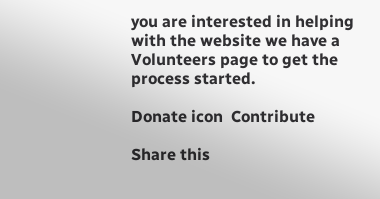you are interested in helping with the website we have a Volunteers page to get the process started.

Donate icon  Contribute

Share this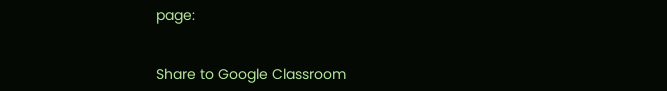page:


Share to Google Classroom